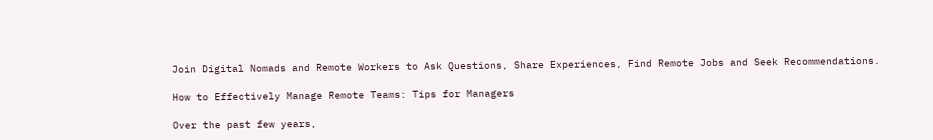Join Digital Nomads and Remote Workers to Ask Questions, Share Experiences, Find Remote Jobs and Seek Recommendations.

How to Effectively Manage Remote Teams: Tips for Managers

Over the past few years,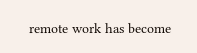remote work has become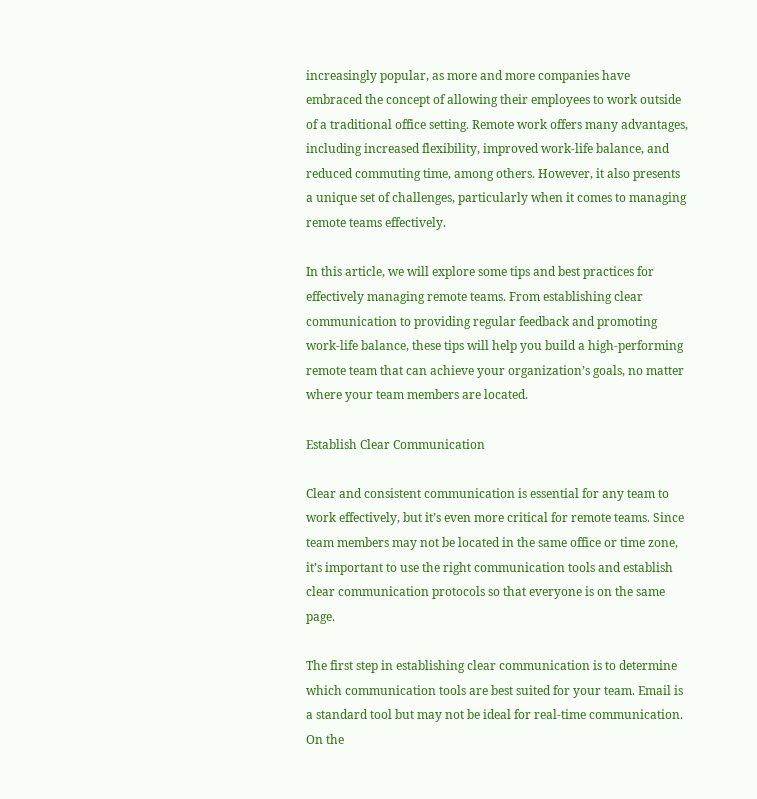increasingly popular, as more and more companies have embraced the concept of allowing their employees to work outside of a traditional office setting. Remote work offers many advantages, including increased flexibility, improved work-life balance, and reduced commuting time, among others. However, it also presents a unique set of challenges, particularly when it comes to managing remote teams effectively.

In this article, we will explore some tips and best practices for effectively managing remote teams. From establishing clear communication to providing regular feedback and promoting work-life balance, these tips will help you build a high-performing remote team that can achieve your organization’s goals, no matter where your team members are located.

Establish Clear Communication

Clear and consistent communication is essential for any team to work effectively, but it’s even more critical for remote teams. Since team members may not be located in the same office or time zone, it’s important to use the right communication tools and establish clear communication protocols so that everyone is on the same page.

The first step in establishing clear communication is to determine which communication tools are best suited for your team. Email is a standard tool but may not be ideal for real-time communication. On the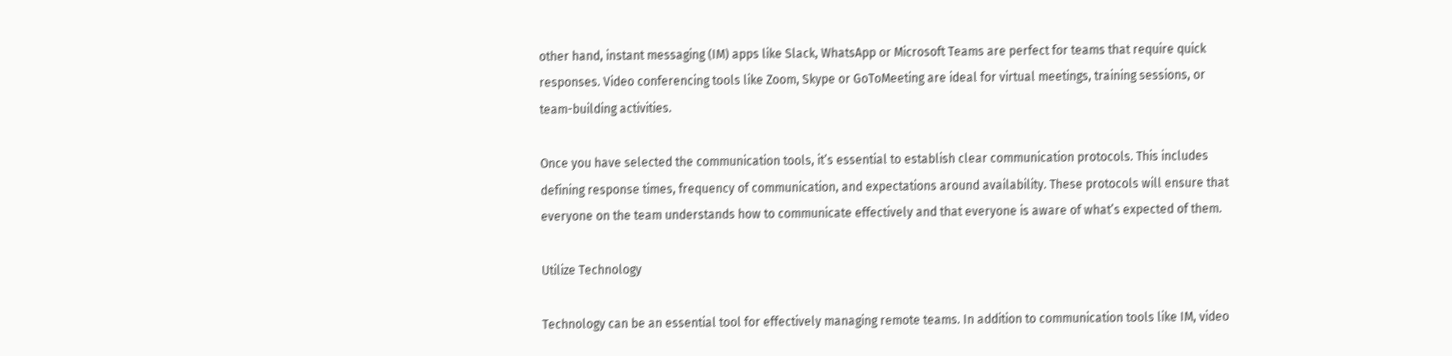other hand, instant messaging (IM) apps like Slack, WhatsApp or Microsoft Teams are perfect for teams that require quick responses. Video conferencing tools like Zoom, Skype or GoToMeeting are ideal for virtual meetings, training sessions, or team-building activities.

Once you have selected the communication tools, it’s essential to establish clear communication protocols. This includes defining response times, frequency of communication, and expectations around availability. These protocols will ensure that everyone on the team understands how to communicate effectively and that everyone is aware of what’s expected of them.

Utilize Technology

Technology can be an essential tool for effectively managing remote teams. In addition to communication tools like IM, video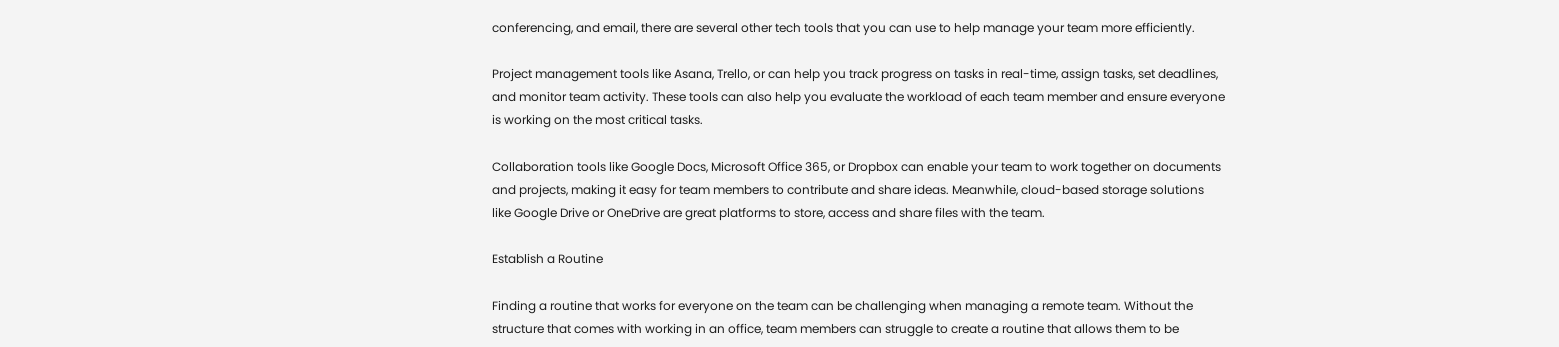conferencing, and email, there are several other tech tools that you can use to help manage your team more efficiently.

Project management tools like Asana, Trello, or can help you track progress on tasks in real-time, assign tasks, set deadlines, and monitor team activity. These tools can also help you evaluate the workload of each team member and ensure everyone is working on the most critical tasks.

Collaboration tools like Google Docs, Microsoft Office 365, or Dropbox can enable your team to work together on documents and projects, making it easy for team members to contribute and share ideas. Meanwhile, cloud-based storage solutions like Google Drive or OneDrive are great platforms to store, access and share files with the team.

Establish a Routine

Finding a routine that works for everyone on the team can be challenging when managing a remote team. Without the structure that comes with working in an office, team members can struggle to create a routine that allows them to be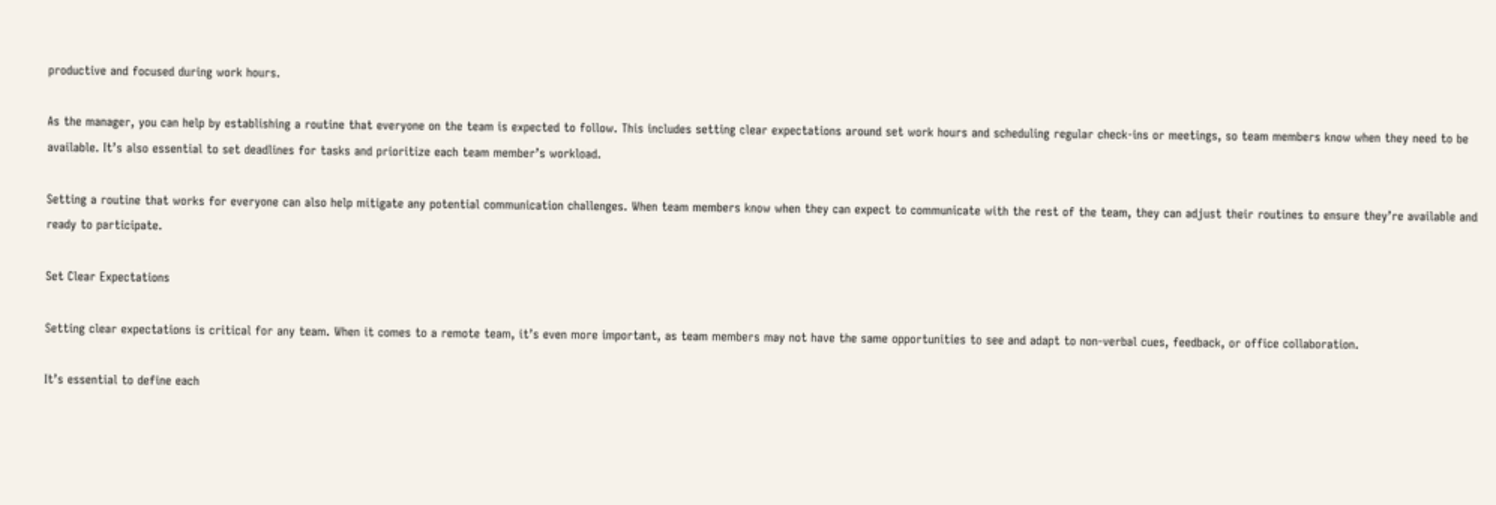productive and focused during work hours.

As the manager, you can help by establishing a routine that everyone on the team is expected to follow. This includes setting clear expectations around set work hours and scheduling regular check-ins or meetings, so team members know when they need to be available. It’s also essential to set deadlines for tasks and prioritize each team member’s workload.

Setting a routine that works for everyone can also help mitigate any potential communication challenges. When team members know when they can expect to communicate with the rest of the team, they can adjust their routines to ensure they’re available and ready to participate.

Set Clear Expectations

Setting clear expectations is critical for any team. When it comes to a remote team, it’s even more important, as team members may not have the same opportunities to see and adapt to non-verbal cues, feedback, or office collaboration.

It’s essential to define each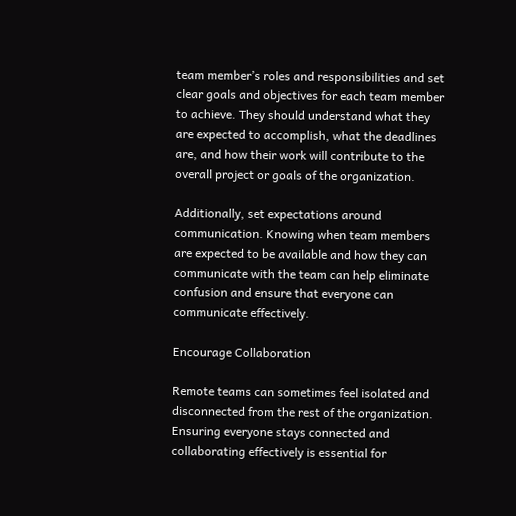team member’s roles and responsibilities and set clear goals and objectives for each team member to achieve. They should understand what they are expected to accomplish, what the deadlines are, and how their work will contribute to the overall project or goals of the organization.

Additionally, set expectations around communication. Knowing when team members are expected to be available and how they can communicate with the team can help eliminate confusion and ensure that everyone can communicate effectively.

Encourage Collaboration

Remote teams can sometimes feel isolated and disconnected from the rest of the organization. Ensuring everyone stays connected and collaborating effectively is essential for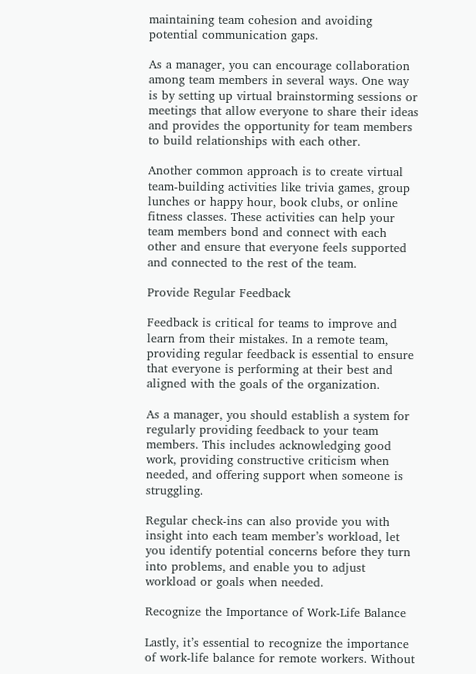maintaining team cohesion and avoiding potential communication gaps.

As a manager, you can encourage collaboration among team members in several ways. One way is by setting up virtual brainstorming sessions or meetings that allow everyone to share their ideas and provides the opportunity for team members to build relationships with each other.

Another common approach is to create virtual team-building activities like trivia games, group lunches or happy hour, book clubs, or online fitness classes. These activities can help your team members bond and connect with each other and ensure that everyone feels supported and connected to the rest of the team.

Provide Regular Feedback

Feedback is critical for teams to improve and learn from their mistakes. In a remote team, providing regular feedback is essential to ensure that everyone is performing at their best and aligned with the goals of the organization.

As a manager, you should establish a system for regularly providing feedback to your team members. This includes acknowledging good work, providing constructive criticism when needed, and offering support when someone is struggling.

Regular check-ins can also provide you with insight into each team member’s workload, let you identify potential concerns before they turn into problems, and enable you to adjust workload or goals when needed.

Recognize the Importance of Work-Life Balance

Lastly, it’s essential to recognize the importance of work-life balance for remote workers. Without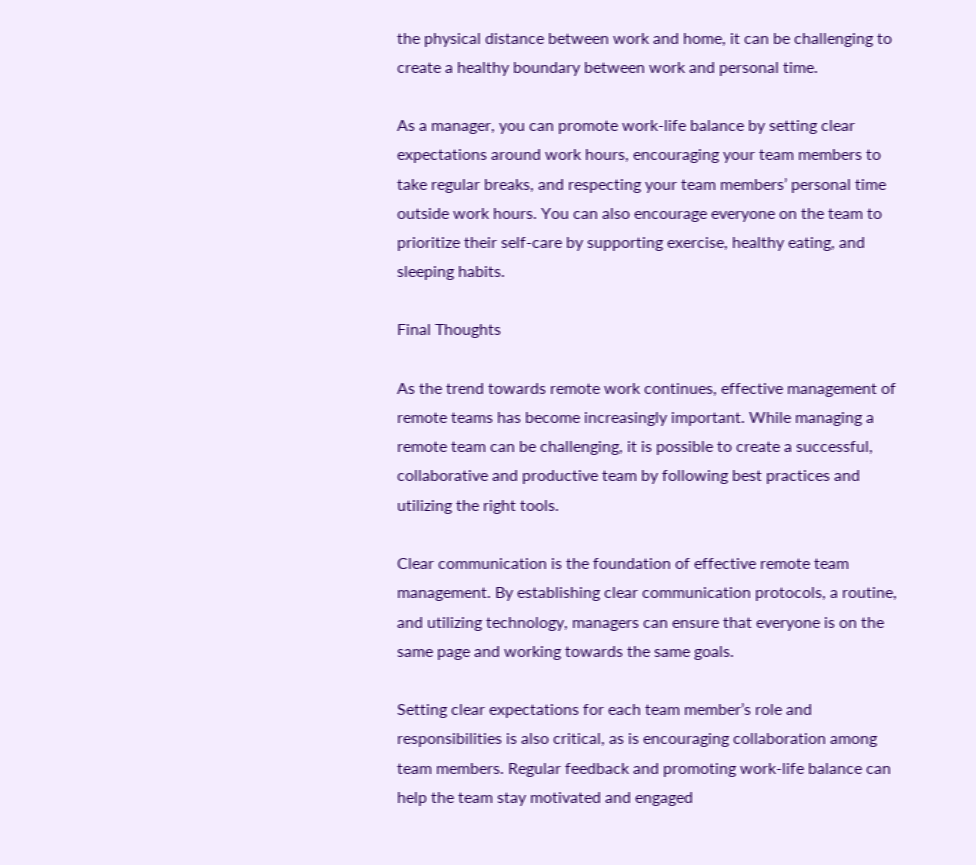the physical distance between work and home, it can be challenging to create a healthy boundary between work and personal time.

As a manager, you can promote work-life balance by setting clear expectations around work hours, encouraging your team members to take regular breaks, and respecting your team members’ personal time outside work hours. You can also encourage everyone on the team to prioritize their self-care by supporting exercise, healthy eating, and sleeping habits.

Final Thoughts

As the trend towards remote work continues, effective management of remote teams has become increasingly important. While managing a remote team can be challenging, it is possible to create a successful, collaborative and productive team by following best practices and utilizing the right tools.

Clear communication is the foundation of effective remote team management. By establishing clear communication protocols, a routine, and utilizing technology, managers can ensure that everyone is on the same page and working towards the same goals.

Setting clear expectations for each team member’s role and responsibilities is also critical, as is encouraging collaboration among team members. Regular feedback and promoting work-life balance can help the team stay motivated and engaged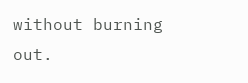without burning out.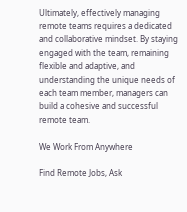Ultimately, effectively managing remote teams requires a dedicated and collaborative mindset. By staying engaged with the team, remaining flexible and adaptive, and understanding the unique needs of each team member, managers can build a cohesive and successful remote team.

We Work From Anywhere

Find Remote Jobs, Ask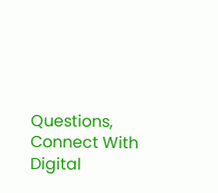Questions, Connect With Digital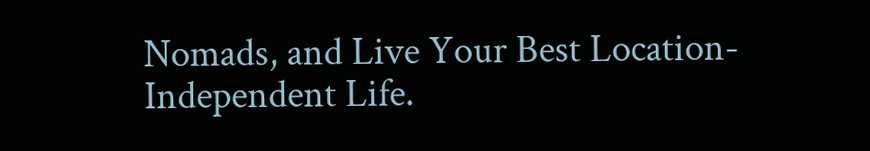Nomads, and Live Your Best Location-Independent Life.